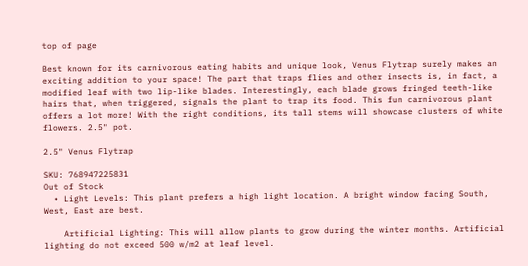top of page

Best known for its carnivorous eating habits and unique look, Venus Flytrap surely makes an exciting addition to your space! The part that traps flies and other insects is, in fact, a modified leaf with two lip-like blades. Interestingly, each blade grows fringed teeth-like hairs that, when triggered, signals the plant to trap its food. This fun carnivorous plant offers a lot more! With the right conditions, its tall stems will showcase clusters of white flowers. 2.5" pot.

2.5" Venus Flytrap

SKU: 768947225831
Out of Stock
  • Light Levels: This plant prefers a high light location. A bright window facing South, West, East are best.

    Artificial Lighting: This will allow plants to grow during the winter months. Artificial lighting do not exceed 500 w/m2 at leaf level.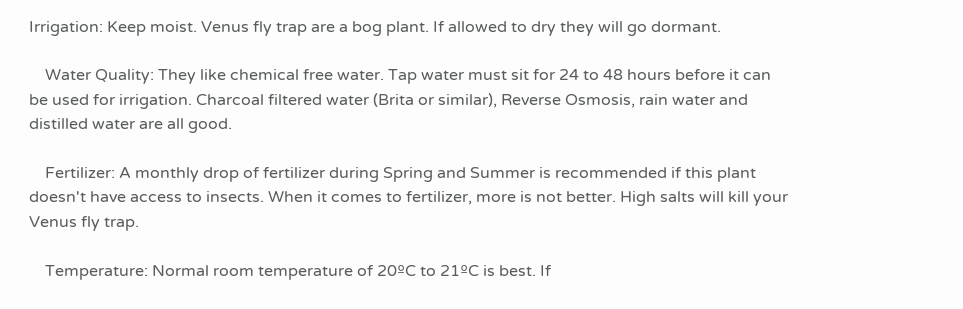Irrigation: Keep moist. Venus fly trap are a bog plant. If allowed to dry they will go dormant.

    Water Quality: They like chemical free water. Tap water must sit for 24 to 48 hours before it can be used for irrigation. Charcoal filtered water (Brita or similar), Reverse Osmosis, rain water and distilled water are all good.

    Fertilizer: A monthly drop of fertilizer during Spring and Summer is recommended if this plant doesn't have access to insects. When it comes to fertilizer, more is not better. High salts will kill your Venus fly trap.

    Temperature: Normal room temperature of 20ºC to 21ºC is best. If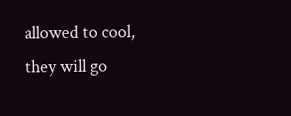allowed to cool, they will go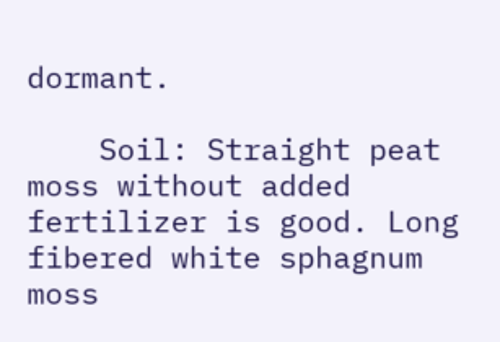dormant.

    Soil: Straight peat moss without added fertilizer is good. Long fibered white sphagnum moss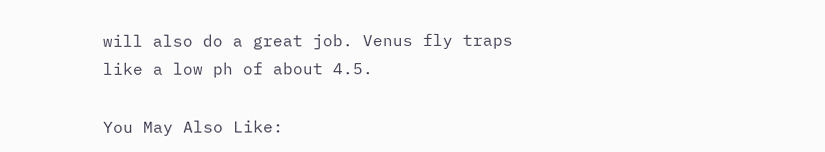will also do a great job. Venus fly traps like a low ph of about 4.5.

You May Also Like: